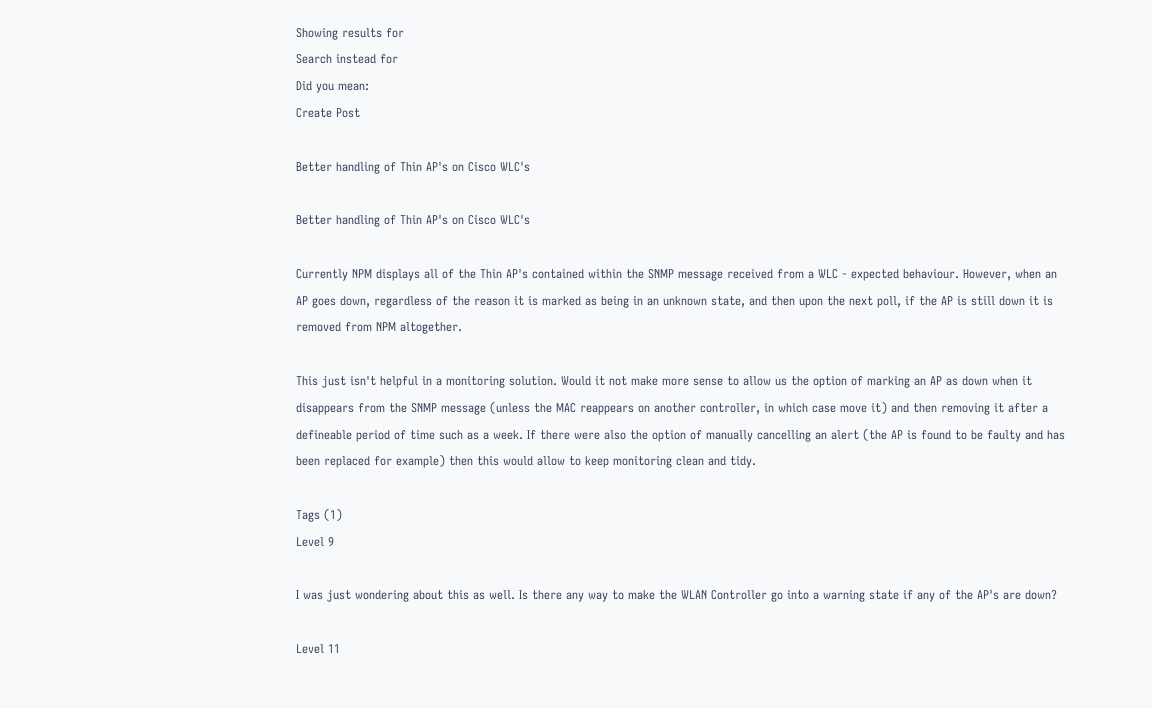Showing results for
Search instead for
Did you mean:
Create Post

Better handling of Thin AP's on Cisco WLC's

Better handling of Thin AP's on Cisco WLC's

Currently NPM displays all of the Thin AP's contained within the SNMP message received from a WLC - expected behaviour. However, when an AP goes down, regardless of the reason it is marked as being in an unknown state, and then upon the next poll, if the AP is still down it is removed from NPM altogether.

This just isn't helpful in a monitoring solution. Would it not make more sense to allow us the option of marking an AP as down when it disappears from the SNMP message (unless the MAC reappears on another controller, in which case move it) and then removing it after a defineable period of time such as a week. If there were also the option of manually cancelling an alert (the AP is found to be faulty and has been replaced for example) then this would allow to keep monitoring clean and tidy.

Tags (1)
Level 9

I was just wondering about this as well. Is there any way to make the WLAN Controller go into a warning state if any of the AP's are down?

Level 11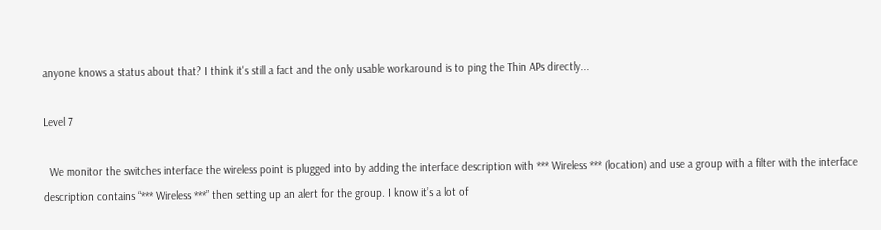anyone knows a status about that? I think it's still a fact and the only usable workaround is to ping the Thin APs directly...

Level 7

  We monitor the switches interface the wireless point is plugged into by adding the interface description with *** Wireless *** (location) and use a group with a filter with the interface description contains “*** Wireless ***” then setting up an alert for the group. I know it’s a lot of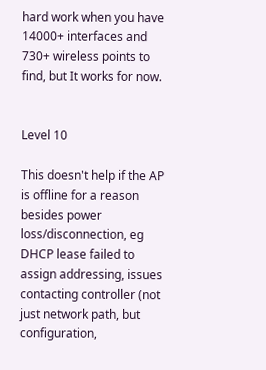hard work when you have 14000+ interfaces and 730+ wireless points to find, but It works for now.


Level 10

This doesn't help if the AP is offline for a reason besides power loss/disconnection, eg DHCP lease failed to assign addressing, issues contacting controller (not just network path, but configuration,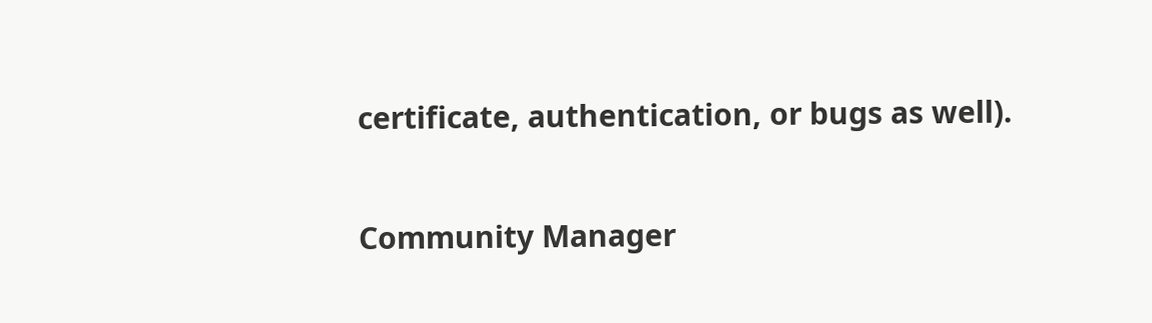certificate, authentication, or bugs as well).

Community Manager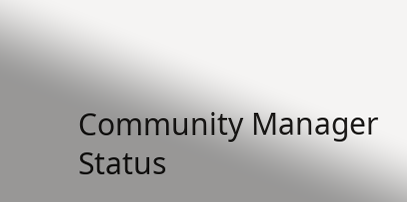Community Manager
Status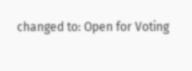changed to: Open for Voting